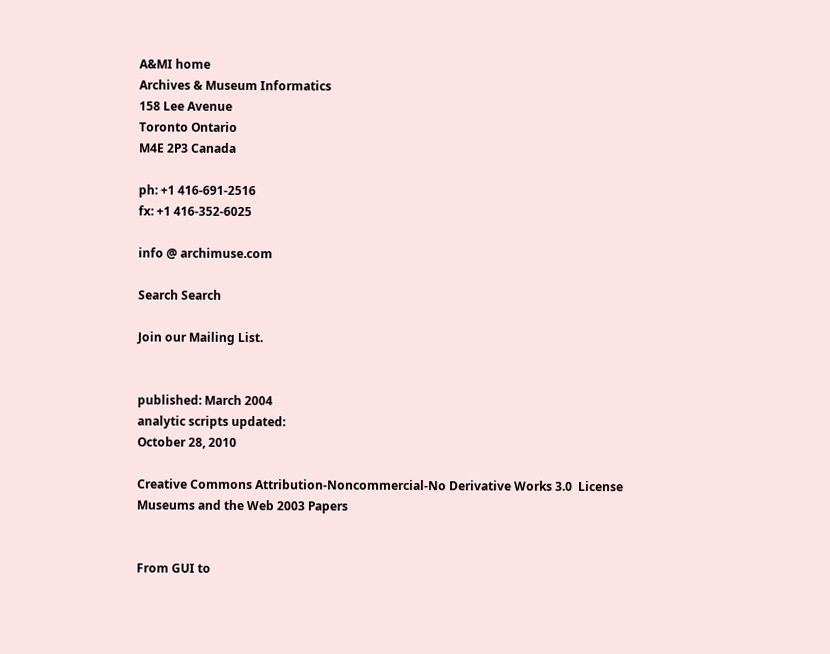A&MI home
Archives & Museum Informatics
158 Lee Avenue
Toronto Ontario
M4E 2P3 Canada

ph: +1 416-691-2516
fx: +1 416-352-6025

info @ archimuse.com

Search Search

Join our Mailing List.


published: March 2004
analytic scripts updated:
October 28, 2010

Creative Commons Attribution-Noncommercial-No Derivative Works 3.0  License
Museums and the Web 2003 Papers


From GUI to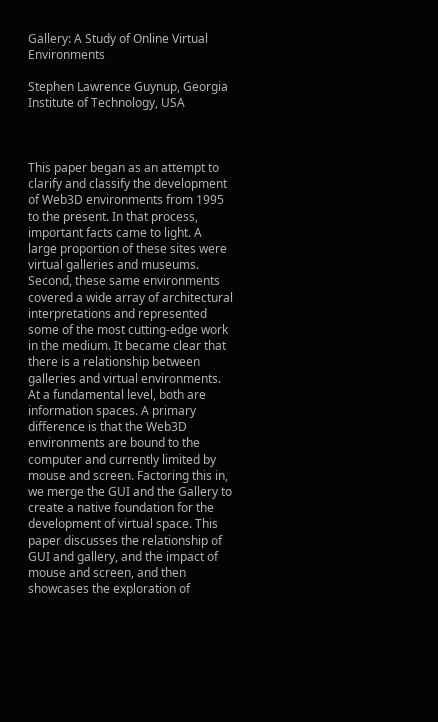Gallery: A Study of Online Virtual Environments

Stephen Lawrence Guynup, Georgia Institute of Technology, USA



This paper began as an attempt to clarify and classify the development of Web3D environments from 1995 to the present. In that process, important facts came to light. A large proportion of these sites were virtual galleries and museums. Second, these same environments covered a wide array of architectural interpretations and represented some of the most cutting-edge work in the medium. It became clear that there is a relationship between galleries and virtual environments. At a fundamental level, both are information spaces. A primary difference is that the Web3D environments are bound to the computer and currently limited by mouse and screen. Factoring this in, we merge the GUI and the Gallery to create a native foundation for the development of virtual space. This paper discusses the relationship of GUI and gallery, and the impact of mouse and screen, and then showcases the exploration of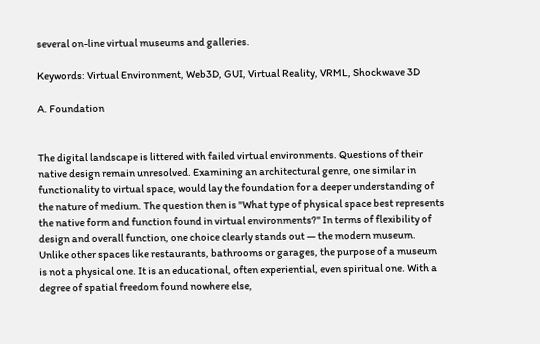several on-line virtual museums and galleries.

Keywords: Virtual Environment, Web3D, GUI, Virtual Reality, VRML, Shockwave 3D

A. Foundation


The digital landscape is littered with failed virtual environments. Questions of their native design remain unresolved. Examining an architectural genre, one similar in functionality to virtual space, would lay the foundation for a deeper understanding of the nature of medium. The question then is "What type of physical space best represents the native form and function found in virtual environments?" In terms of flexibility of design and overall function, one choice clearly stands out — the modern museum. Unlike other spaces like restaurants, bathrooms or garages, the purpose of a museum is not a physical one. It is an educational, often experiential, even spiritual one. With a degree of spatial freedom found nowhere else,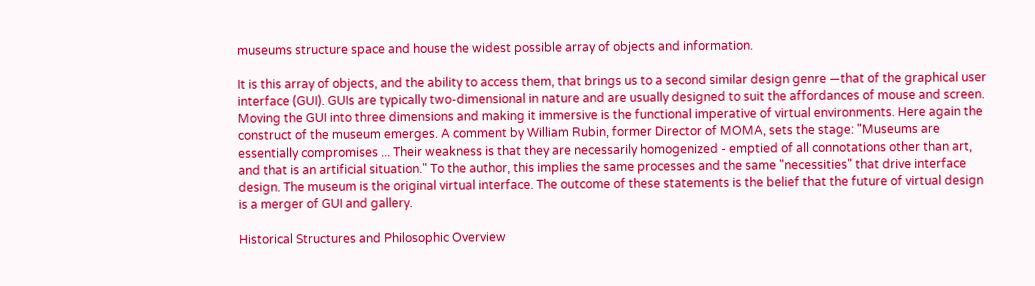museums structure space and house the widest possible array of objects and information.

It is this array of objects, and the ability to access them, that brings us to a second similar design genre —that of the graphical user interface (GUI). GUIs are typically two-dimensional in nature and are usually designed to suit the affordances of mouse and screen. Moving the GUI into three dimensions and making it immersive is the functional imperative of virtual environments. Here again the construct of the museum emerges. A comment by William Rubin, former Director of MOMA, sets the stage: "Museums are essentially compromises ... Their weakness is that they are necessarily homogenized - emptied of all connotations other than art, and that is an artificial situation." To the author, this implies the same processes and the same "necessities" that drive interface design. The museum is the original virtual interface. The outcome of these statements is the belief that the future of virtual design is a merger of GUI and gallery.

Historical Structures and Philosophic Overview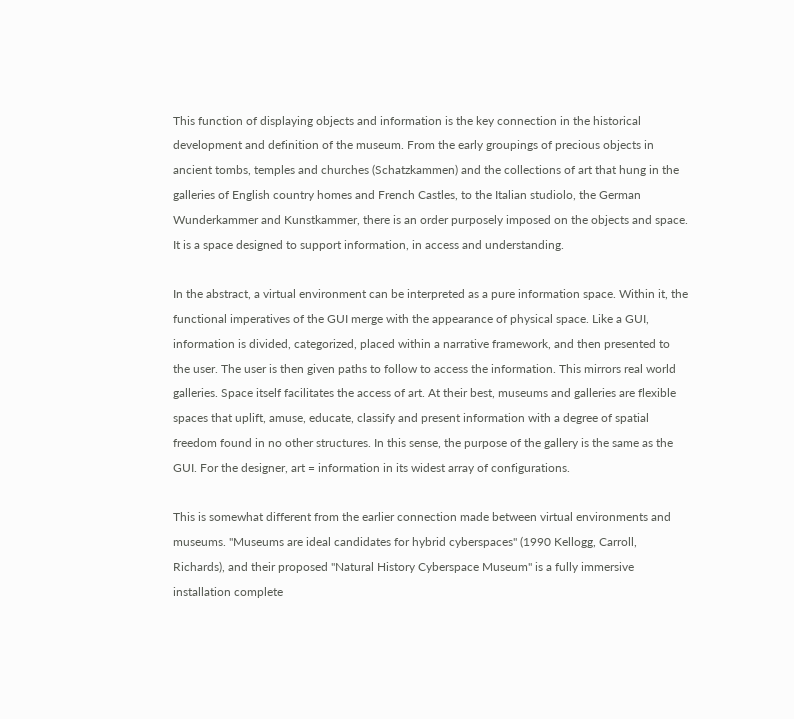This function of displaying objects and information is the key connection in the historical development and definition of the museum. From the early groupings of precious objects in ancient tombs, temples and churches (Schatzkammen) and the collections of art that hung in the galleries of English country homes and French Castles, to the Italian studiolo, the German Wunderkammer and Kunstkammer, there is an order purposely imposed on the objects and space. It is a space designed to support information, in access and understanding.

In the abstract, a virtual environment can be interpreted as a pure information space. Within it, the functional imperatives of the GUI merge with the appearance of physical space. Like a GUI, information is divided, categorized, placed within a narrative framework, and then presented to the user. The user is then given paths to follow to access the information. This mirrors real world galleries. Space itself facilitates the access of art. At their best, museums and galleries are flexible spaces that uplift, amuse, educate, classify and present information with a degree of spatial freedom found in no other structures. In this sense, the purpose of the gallery is the same as the GUI. For the designer, art = information in its widest array of configurations.

This is somewhat different from the earlier connection made between virtual environments and museums. "Museums are ideal candidates for hybrid cyberspaces" (1990 Kellogg, Carroll, Richards), and their proposed "Natural History Cyberspace Museum" is a fully immersive installation complete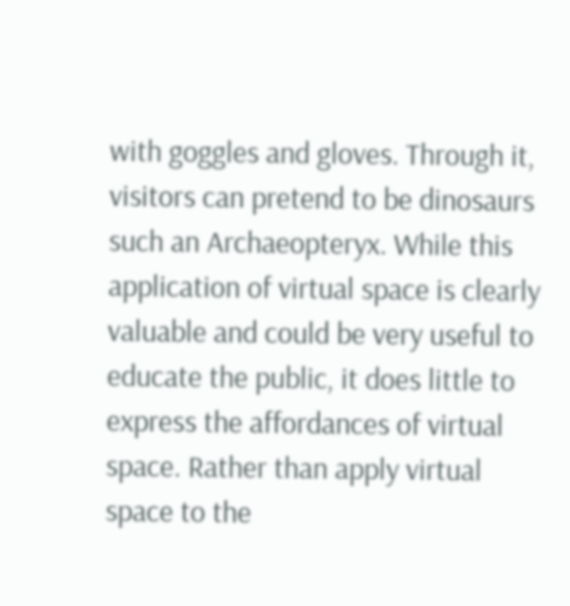with goggles and gloves. Through it, visitors can pretend to be dinosaurs such an Archaeopteryx. While this application of virtual space is clearly valuable and could be very useful to educate the public, it does little to express the affordances of virtual space. Rather than apply virtual space to the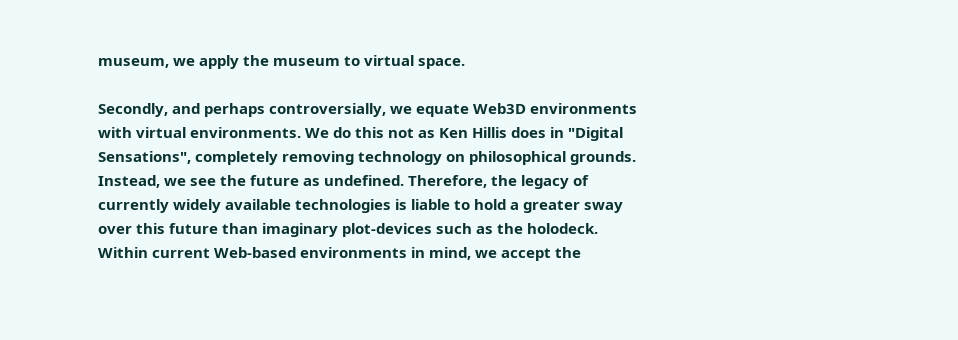museum, we apply the museum to virtual space.

Secondly, and perhaps controversially, we equate Web3D environments with virtual environments. We do this not as Ken Hillis does in "Digital Sensations", completely removing technology on philosophical grounds. Instead, we see the future as undefined. Therefore, the legacy of currently widely available technologies is liable to hold a greater sway over this future than imaginary plot-devices such as the holodeck. Within current Web-based environments in mind, we accept the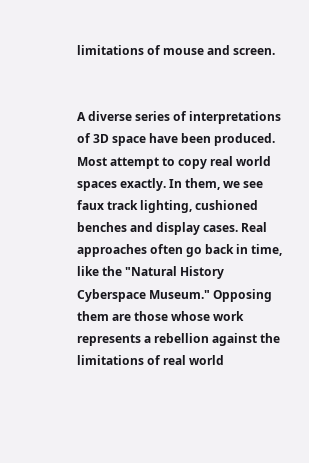limitations of mouse and screen.


A diverse series of interpretations of 3D space have been produced. Most attempt to copy real world spaces exactly. In them, we see faux track lighting, cushioned benches and display cases. Real approaches often go back in time, like the "Natural History Cyberspace Museum." Opposing them are those whose work represents a rebellion against the limitations of real world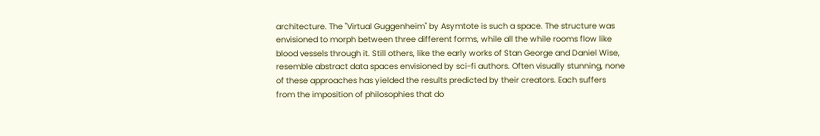architecture. The "Virtual Guggenheim" by Asymtote is such a space. The structure was envisioned to morph between three different forms, while all the while rooms flow like blood vessels through it. Still others, like the early works of Stan George and Daniel Wise, resemble abstract data spaces envisioned by sci-fi authors. Often visually stunning, none of these approaches has yielded the results predicted by their creators. Each suffers from the imposition of philosophies that do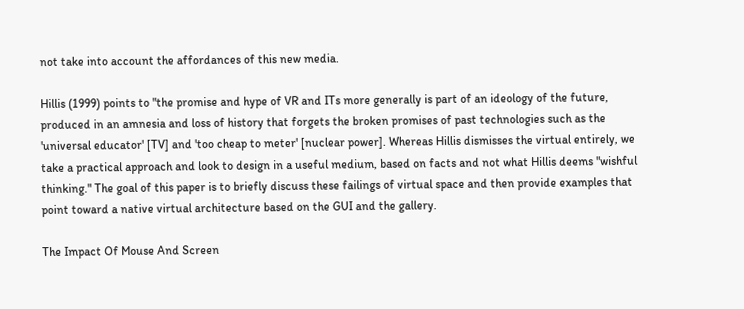not take into account the affordances of this new media.

Hillis (1999) points to "the promise and hype of VR and ITs more generally is part of an ideology of the future, produced in an amnesia and loss of history that forgets the broken promises of past technologies such as the 'universal educator' [TV] and 'too cheap to meter' [nuclear power]. Whereas Hillis dismisses the virtual entirely, we take a practical approach and look to design in a useful medium, based on facts and not what Hillis deems "wishful thinking." The goal of this paper is to briefly discuss these failings of virtual space and then provide examples that point toward a native virtual architecture based on the GUI and the gallery.

The Impact Of Mouse And Screen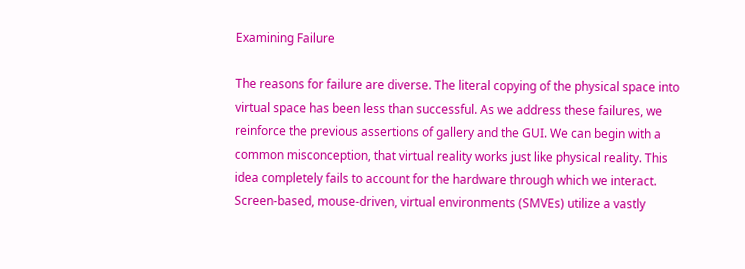Examining Failure

The reasons for failure are diverse. The literal copying of the physical space into virtual space has been less than successful. As we address these failures, we reinforce the previous assertions of gallery and the GUI. We can begin with a common misconception, that virtual reality works just like physical reality. This idea completely fails to account for the hardware through which we interact. Screen-based, mouse-driven, virtual environments (SMVEs) utilize a vastly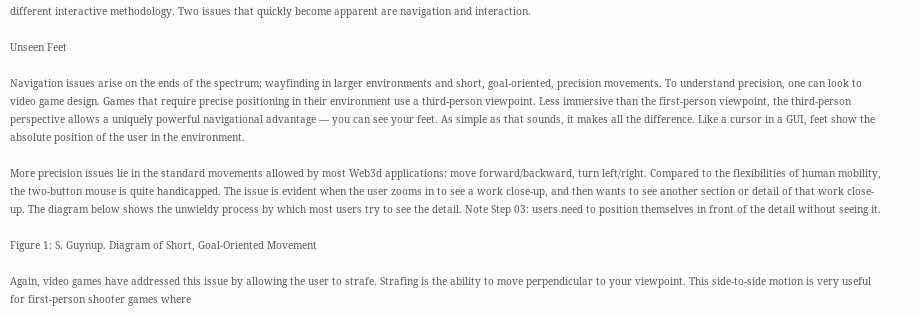different interactive methodology. Two issues that quickly become apparent are navigation and interaction.

Unseen Feet

Navigation issues arise on the ends of the spectrum; wayfinding in larger environments and short, goal-oriented, precision movements. To understand precision, one can look to video game design. Games that require precise positioning in their environment use a third-person viewpoint. Less immersive than the first-person viewpoint, the third-person perspective allows a uniquely powerful navigational advantage — you can see your feet. As simple as that sounds, it makes all the difference. Like a cursor in a GUI, feet show the absolute position of the user in the environment.

More precision issues lie in the standard movements allowed by most Web3d applications: move forward/backward, turn left/right. Compared to the flexibilities of human mobility, the two-button mouse is quite handicapped. The issue is evident when the user zooms in to see a work close-up, and then wants to see another section or detail of that work close-up. The diagram below shows the unwieldy process by which most users try to see the detail. Note Step 03: users need to position themselves in front of the detail without seeing it.

Figure 1: S. Guynup. Diagram of Short, Goal-Oriented Movement

Again, video games have addressed this issue by allowing the user to strafe. Strafing is the ability to move perpendicular to your viewpoint. This side-to-side motion is very useful for first-person shooter games where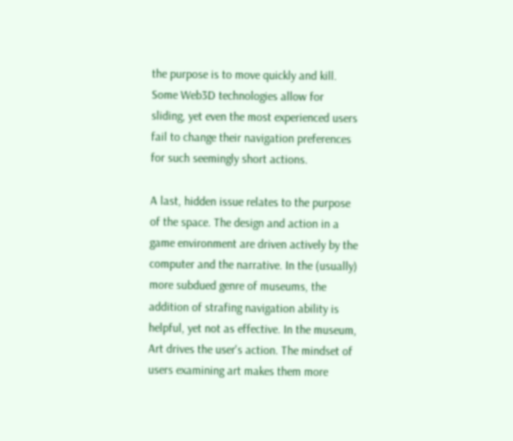the purpose is to move quickly and kill. Some Web3D technologies allow for sliding, yet even the most experienced users fail to change their navigation preferences for such seemingly short actions.

A last, hidden issue relates to the purpose of the space. The design and action in a game environment are driven actively by the computer and the narrative. In the (usually) more subdued genre of museums, the addition of strafing navigation ability is helpful, yet not as effective. In the museum, Art drives the user's action. The mindset of users examining art makes them more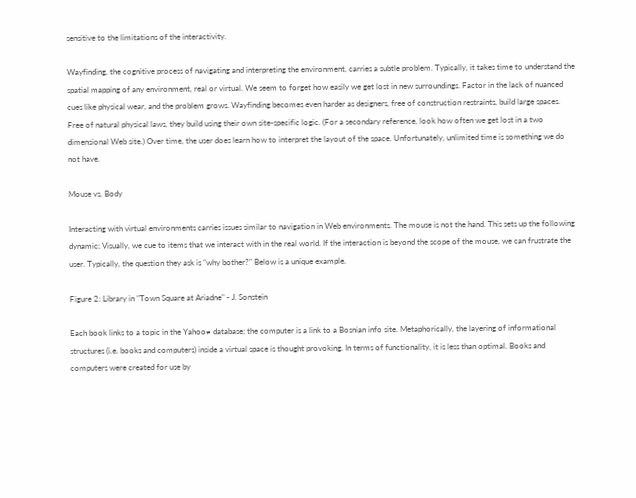sensitive to the limitations of the interactivity.

Wayfinding, the cognitive process of navigating and interpreting the environment, carries a subtle problem. Typically, it takes time to understand the spatial mapping of any environment, real or virtual. We seem to forget how easily we get lost in new surroundings. Factor in the lack of nuanced cues like physical wear, and the problem grows. Wayfinding becomes even harder as designers, free of construction restraints, build large spaces. Free of natural physical laws, they build using their own site-specific logic. (For a secondary reference, look how often we get lost in a two dimensional Web site.) Over time, the user does learn how to interpret the layout of the space. Unfortunately, unlimited time is something we do not have.

Mouse vs. Body

Interacting with virtual environments carries issues similar to navigation in Web environments. The mouse is not the hand. This sets up the following dynamic; Visually, we cue to items that we interact with in the real world. If the interaction is beyond the scope of the mouse, we can frustrate the user. Typically, the question they ask is "why bother?" Below is a unique example.

Figure 2: Library in "Town Square at Ariadne" - J. Sonstein

Each book links to a topic in the Yahoo≠ database; the computer is a link to a Bosnian info site. Metaphorically, the layering of informational structures (i.e. books and computers) inside a virtual space is thought provoking. In terms of functionality, it is less than optimal. Books and computers were created for use by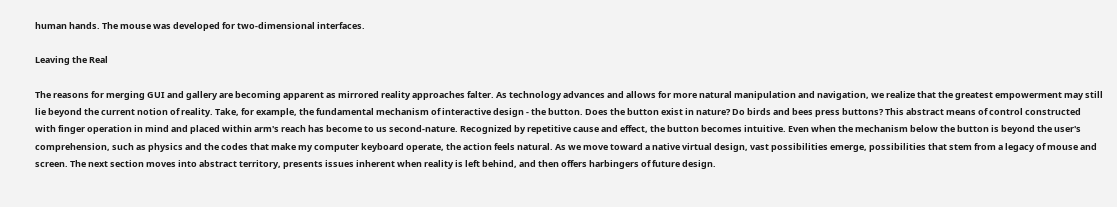human hands. The mouse was developed for two-dimensional interfaces.

Leaving the Real

The reasons for merging GUI and gallery are becoming apparent as mirrored reality approaches falter. As technology advances and allows for more natural manipulation and navigation, we realize that the greatest empowerment may still lie beyond the current notion of reality. Take, for example, the fundamental mechanism of interactive design - the button. Does the button exist in nature? Do birds and bees press buttons? This abstract means of control constructed with finger operation in mind and placed within arm's reach has become to us second-nature. Recognized by repetitive cause and effect, the button becomes intuitive. Even when the mechanism below the button is beyond the user's comprehension, such as physics and the codes that make my computer keyboard operate, the action feels natural. As we move toward a native virtual design, vast possibilities emerge, possibilities that stem from a legacy of mouse and screen. The next section moves into abstract territory, presents issues inherent when reality is left behind, and then offers harbingers of future design.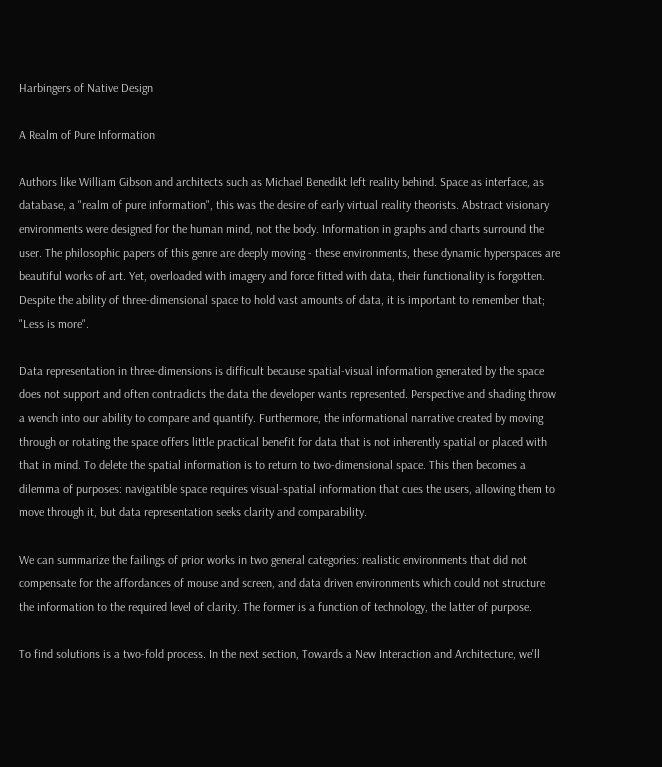Harbingers of Native Design

A Realm of Pure Information

Authors like William Gibson and architects such as Michael Benedikt left reality behind. Space as interface, as database, a "realm of pure information", this was the desire of early virtual reality theorists. Abstract visionary environments were designed for the human mind, not the body. Information in graphs and charts surround the user. The philosophic papers of this genre are deeply moving - these environments, these dynamic hyperspaces are beautiful works of art. Yet, overloaded with imagery and force fitted with data, their functionality is forgotten. Despite the ability of three-dimensional space to hold vast amounts of data, it is important to remember that; "Less is more".

Data representation in three-dimensions is difficult because spatial-visual information generated by the space does not support and often contradicts the data the developer wants represented. Perspective and shading throw a wench into our ability to compare and quantify. Furthermore, the informational narrative created by moving through or rotating the space offers little practical benefit for data that is not inherently spatial or placed with that in mind. To delete the spatial information is to return to two-dimensional space. This then becomes a dilemma of purposes: navigatible space requires visual-spatial information that cues the users, allowing them to move through it, but data representation seeks clarity and comparability.

We can summarize the failings of prior works in two general categories: realistic environments that did not compensate for the affordances of mouse and screen, and data driven environments which could not structure the information to the required level of clarity. The former is a function of technology, the latter of purpose.

To find solutions is a two-fold process. In the next section, Towards a New Interaction and Architecture, we'll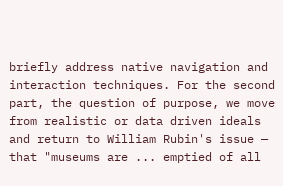briefly address native navigation and interaction techniques. For the second part, the question of purpose, we move from realistic or data driven ideals and return to William Rubin's issue — that "museums are ... emptied of all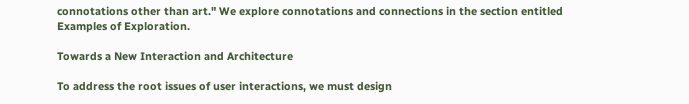connotations other than art." We explore connotations and connections in the section entitled Examples of Exploration.

Towards a New Interaction and Architecture

To address the root issues of user interactions, we must design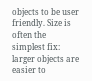objects to be user friendly. Size is often the simplest fix: larger objects are easier to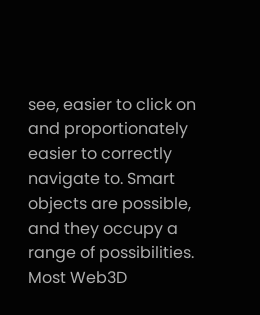see, easier to click on and proportionately easier to correctly navigate to. Smart objects are possible, and they occupy a range of possibilities. Most Web3D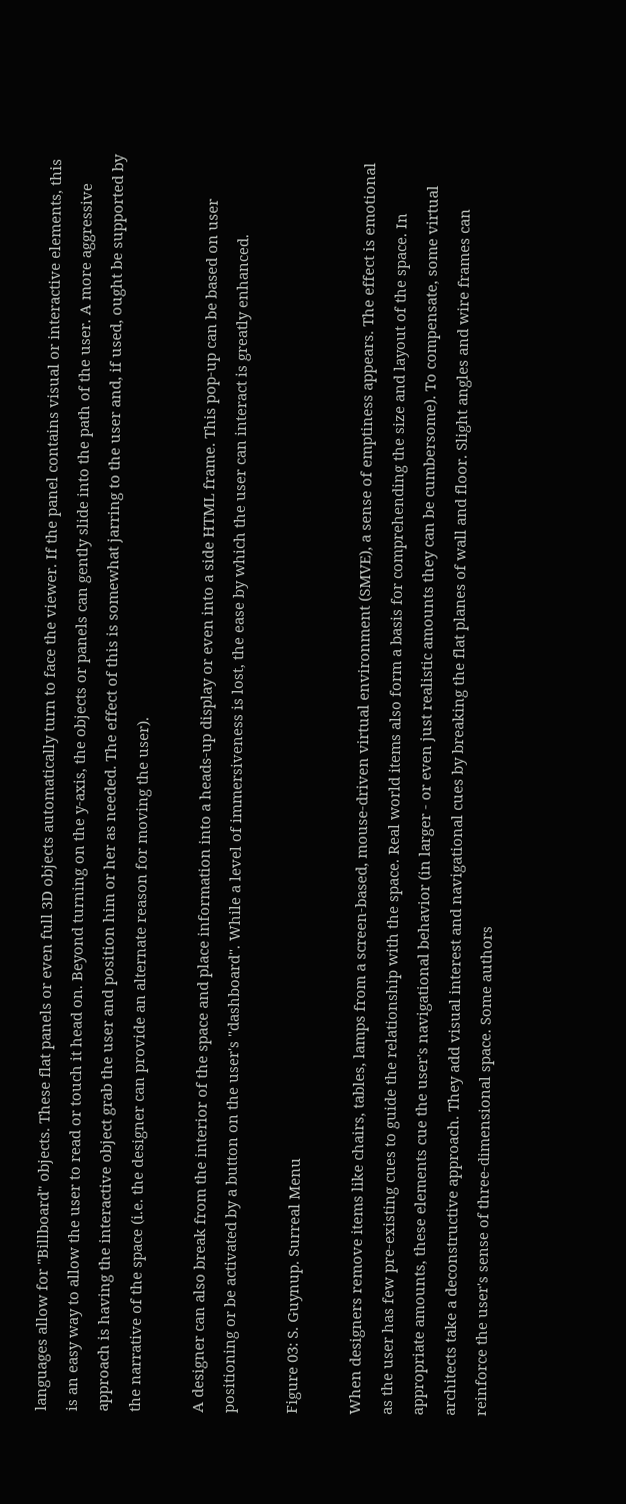languages allow for "Billboard" objects. These flat panels or even full 3D objects automatically turn to face the viewer. If the panel contains visual or interactive elements, this is an easy way to allow the user to read or touch it head on. Beyond turning on the y-axis, the objects or panels can gently slide into the path of the user. A more aggressive approach is having the interactive object grab the user and position him or her as needed. The effect of this is somewhat jarring to the user and, if used, ought be supported by the narrative of the space (i.e. the designer can provide an alternate reason for moving the user).

A designer can also break from the interior of the space and place information into a heads-up display or even into a side HTML frame. This pop-up can be based on user positioning or be activated by a button on the user's "dashboard". While a level of immersiveness is lost, the ease by which the user can interact is greatly enhanced.

Figure 03: S. Guynup. Surreal Menu

When designers remove items like chairs, tables, lamps from a screen-based, mouse-driven virtual environment (SMVE), a sense of emptiness appears. The effect is emotional as the user has few pre-existing cues to guide the relationship with the space. Real world items also form a basis for comprehending the size and layout of the space. In appropriate amounts, these elements cue the user's navigational behavior (in larger - or even just realistic amounts they can be cumbersome). To compensate, some virtual architects take a deconstructive approach. They add visual interest and navigational cues by breaking the flat planes of wall and floor. Slight angles and wire frames can reinforce the user's sense of three-dimensional space. Some authors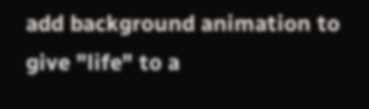add background animation to give "life" to a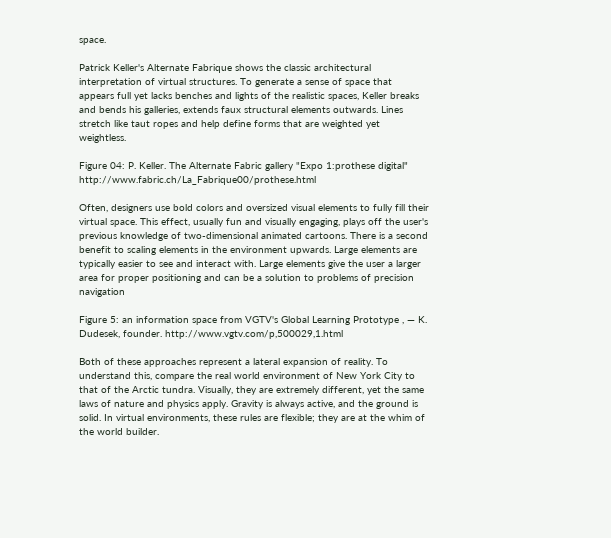space.

Patrick Keller's Alternate Fabrique shows the classic architectural interpretation of virtual structures. To generate a sense of space that appears full yet lacks benches and lights of the realistic spaces, Keller breaks and bends his galleries, extends faux structural elements outwards. Lines stretch like taut ropes and help define forms that are weighted yet weightless.

Figure 04: P. Keller. The Alternate Fabric gallery "Expo 1:prothese digital" http://www.fabric.ch/La_Fabrique00/prothese.html

Often, designers use bold colors and oversized visual elements to fully fill their virtual space. This effect, usually fun and visually engaging, plays off the user's previous knowledge of two-dimensional animated cartoons. There is a second benefit to scaling elements in the environment upwards. Large elements are typically easier to see and interact with. Large elements give the user a larger area for proper positioning and can be a solution to problems of precision navigation

Figure 5: an information space from VGTV's Global Learning Prototype , — K. Dudesek, founder. http://www.vgtv.com/p,500029,1.html

Both of these approaches represent a lateral expansion of reality. To understand this, compare the real world environment of New York City to that of the Arctic tundra. Visually, they are extremely different, yet the same laws of nature and physics apply. Gravity is always active, and the ground is solid. In virtual environments, these rules are flexible; they are at the whim of the world builder.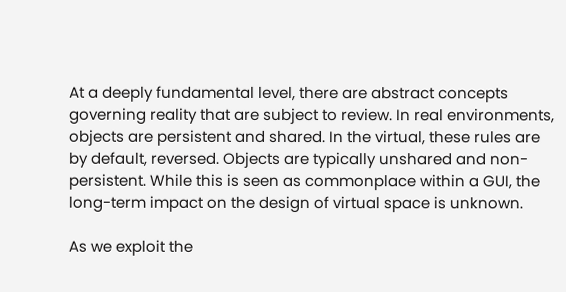At a deeply fundamental level, there are abstract concepts governing reality that are subject to review. In real environments, objects are persistent and shared. In the virtual, these rules are by default, reversed. Objects are typically unshared and non-persistent. While this is seen as commonplace within a GUI, the long-term impact on the design of virtual space is unknown.

As we exploit the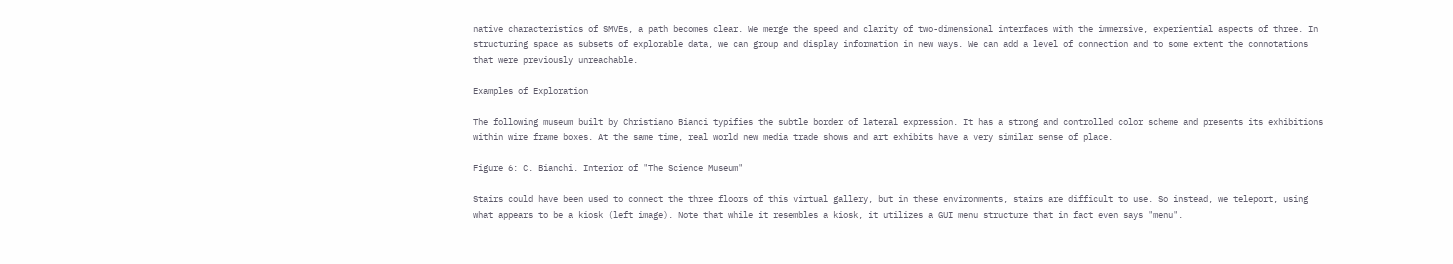native characteristics of SMVEs, a path becomes clear. We merge the speed and clarity of two-dimensional interfaces with the immersive, experiential aspects of three. In structuring space as subsets of explorable data, we can group and display information in new ways. We can add a level of connection and to some extent the connotations that were previously unreachable.

Examples of Exploration

The following museum built by Christiano Bianci typifies the subtle border of lateral expression. It has a strong and controlled color scheme and presents its exhibitions within wire frame boxes. At the same time, real world new media trade shows and art exhibits have a very similar sense of place.

Figure 6: C. Bianchi. Interior of "The Science Museum"

Stairs could have been used to connect the three floors of this virtual gallery, but in these environments, stairs are difficult to use. So instead, we teleport, using what appears to be a kiosk (left image). Note that while it resembles a kiosk, it utilizes a GUI menu structure that in fact even says "menu".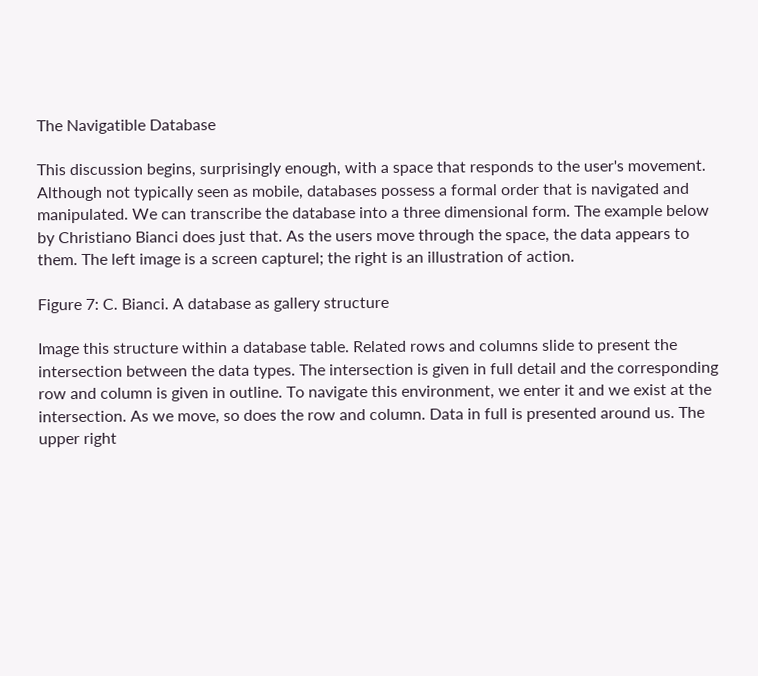The Navigatible Database

This discussion begins, surprisingly enough, with a space that responds to the user's movement. Although not typically seen as mobile, databases possess a formal order that is navigated and manipulated. We can transcribe the database into a three dimensional form. The example below by Christiano Bianci does just that. As the users move through the space, the data appears to them. The left image is a screen capturel; the right is an illustration of action.

Figure 7: C. Bianci. A database as gallery structure

Image this structure within a database table. Related rows and columns slide to present the intersection between the data types. The intersection is given in full detail and the corresponding row and column is given in outline. To navigate this environment, we enter it and we exist at the intersection. As we move, so does the row and column. Data in full is presented around us. The upper right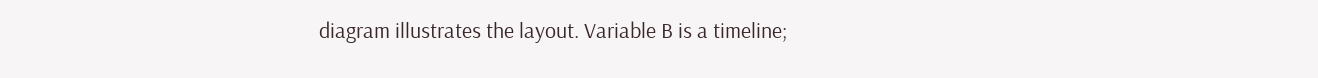diagram illustrates the layout. Variable B is a timeline;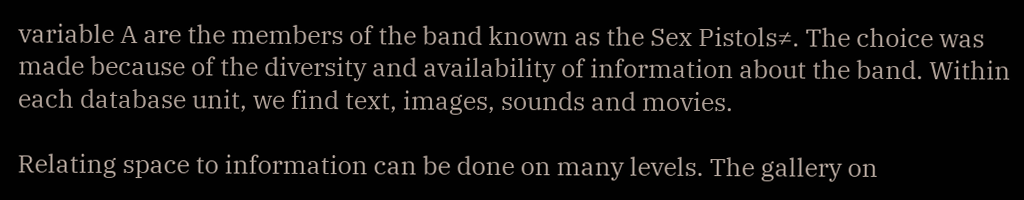variable A are the members of the band known as the Sex Pistols≠. The choice was made because of the diversity and availability of information about the band. Within each database unit, we find text, images, sounds and movies.

Relating space to information can be done on many levels. The gallery on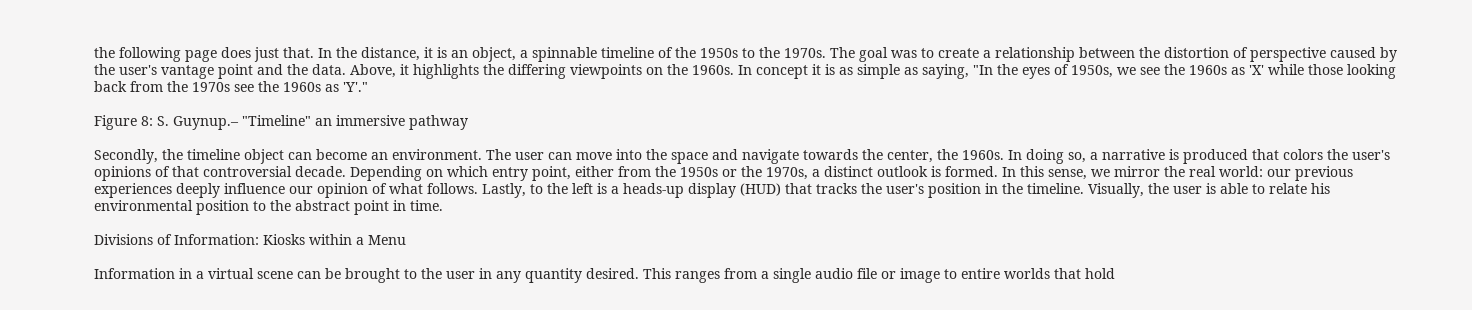the following page does just that. In the distance, it is an object, a spinnable timeline of the 1950s to the 1970s. The goal was to create a relationship between the distortion of perspective caused by the user's vantage point and the data. Above, it highlights the differing viewpoints on the 1960s. In concept it is as simple as saying, "In the eyes of 1950s, we see the 1960s as 'X' while those looking back from the 1970s see the 1960s as 'Y'."

Figure 8: S. Guynup.– "Timeline" an immersive pathway

Secondly, the timeline object can become an environment. The user can move into the space and navigate towards the center, the 1960s. In doing so, a narrative is produced that colors the user's opinions of that controversial decade. Depending on which entry point, either from the 1950s or the 1970s, a distinct outlook is formed. In this sense, we mirror the real world: our previous experiences deeply influence our opinion of what follows. Lastly, to the left is a heads-up display (HUD) that tracks the user's position in the timeline. Visually, the user is able to relate his environmental position to the abstract point in time.

Divisions of Information: Kiosks within a Menu

Information in a virtual scene can be brought to the user in any quantity desired. This ranges from a single audio file or image to entire worlds that hold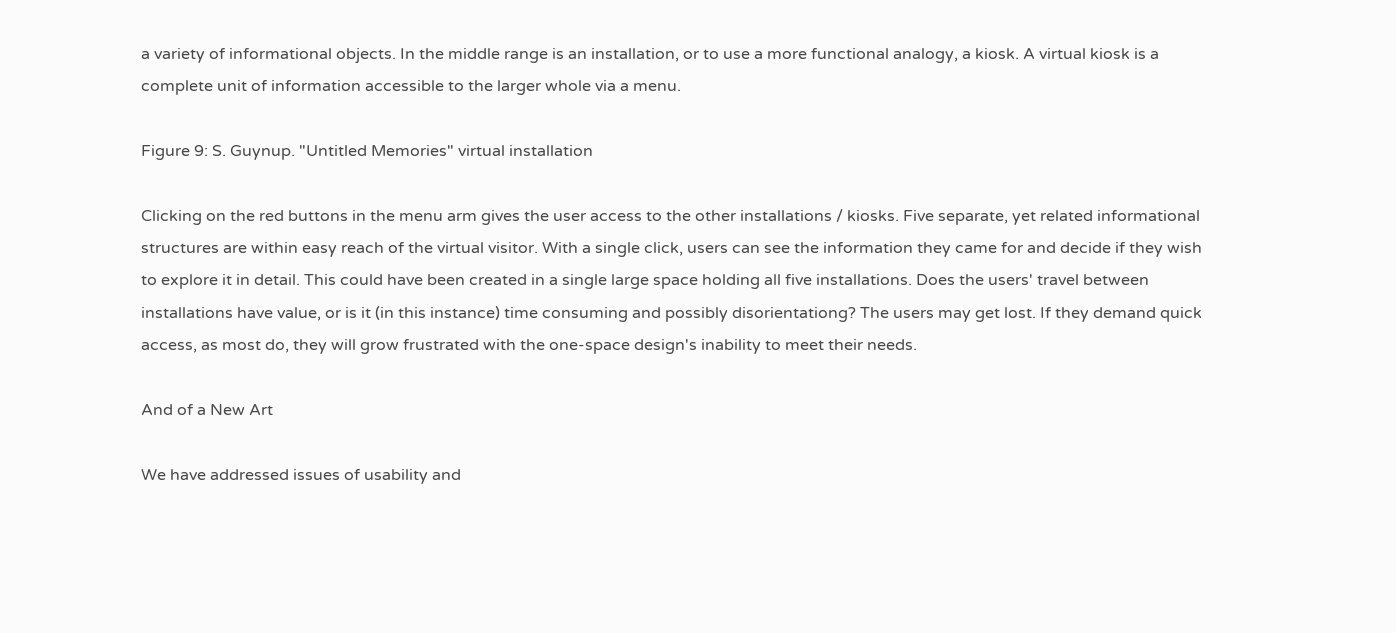a variety of informational objects. In the middle range is an installation, or to use a more functional analogy, a kiosk. A virtual kiosk is a complete unit of information accessible to the larger whole via a menu.

Figure 9: S. Guynup. "Untitled Memories" virtual installation

Clicking on the red buttons in the menu arm gives the user access to the other installations / kiosks. Five separate, yet related informational structures are within easy reach of the virtual visitor. With a single click, users can see the information they came for and decide if they wish to explore it in detail. This could have been created in a single large space holding all five installations. Does the users' travel between installations have value, or is it (in this instance) time consuming and possibly disorientationg? The users may get lost. If they demand quick access, as most do, they will grow frustrated with the one-space design's inability to meet their needs.

And of a New Art

We have addressed issues of usability and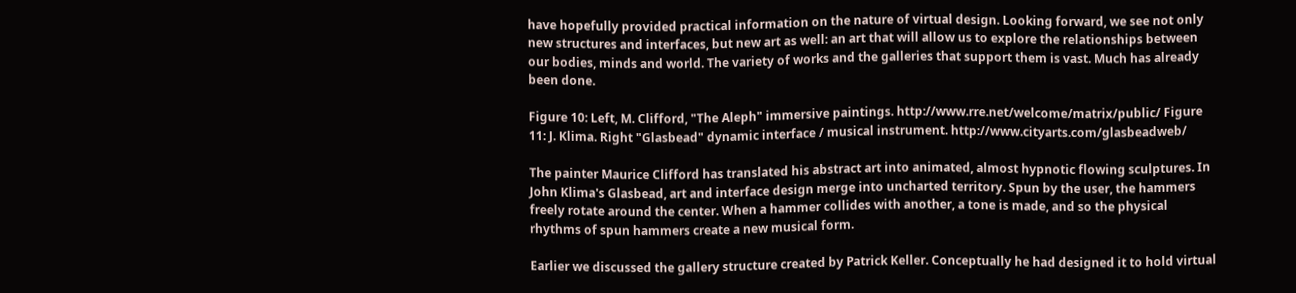have hopefully provided practical information on the nature of virtual design. Looking forward, we see not only new structures and interfaces, but new art as well: an art that will allow us to explore the relationships between our bodies, minds and world. The variety of works and the galleries that support them is vast. Much has already been done.

Figure 10: Left, M. Clifford, "The Aleph" immersive paintings. http://www.rre.net/welcome/matrix/public/ Figure 11: J. Klima. Right "Glasbead" dynamic interface / musical instrument. http://www.cityarts.com/glasbeadweb/

The painter Maurice Clifford has translated his abstract art into animated, almost hypnotic flowing sculptures. In John Klima's Glasbead, art and interface design merge into uncharted territory. Spun by the user, the hammers freely rotate around the center. When a hammer collides with another, a tone is made, and so the physical rhythms of spun hammers create a new musical form.

Earlier we discussed the gallery structure created by Patrick Keller. Conceptually he had designed it to hold virtual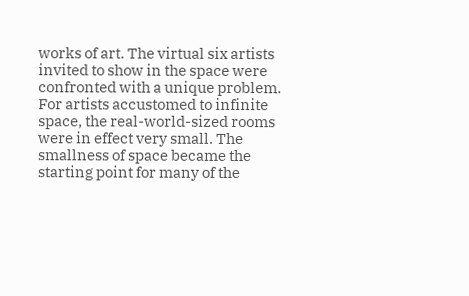works of art. The virtual six artists invited to show in the space were confronted with a unique problem. For artists accustomed to infinite space, the real-world-sized rooms were in effect very small. The smallness of space became the starting point for many of the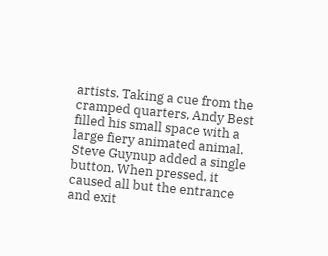artists. Taking a cue from the cramped quarters, Andy Best filled his small space with a large fiery animated animal. Steve Guynup added a single button. When pressed, it caused all but the entrance and exit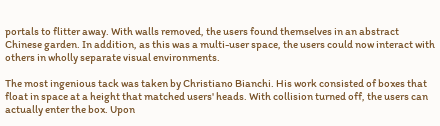portals to flitter away. With walls removed, the users found themselves in an abstract Chinese garden. In addition, as this was a multi-user space, the users could now interact with others in wholly separate visual environments.

The most ingenious tack was taken by Christiano Bianchi. His work consisted of boxes that float in space at a height that matched users' heads. With collision turned off, the users can actually enter the box. Upon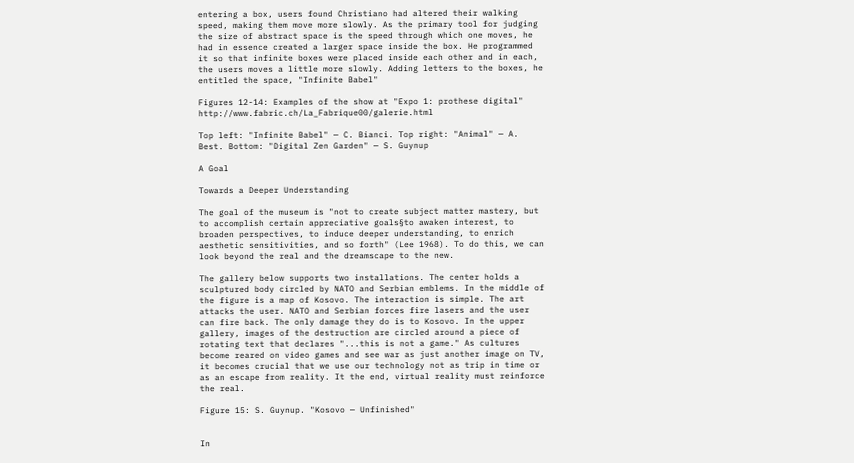entering a box, users found Christiano had altered their walking speed, making them move more slowly. As the primary tool for judging the size of abstract space is the speed through which one moves, he had in essence created a larger space inside the box. He programmed it so that infinite boxes were placed inside each other and in each, the users moves a little more slowly. Adding letters to the boxes, he entitled the space, "Infinite Babel"

Figures 12-14: Examples of the show at "Expo 1: prothese digital" http://www.fabric.ch/La_Fabrique00/galerie.html

Top left: "Infinite Babel" — C. Bianci. Top right: "Animal" — A. Best. Bottom: "Digital Zen Garden" — S. Guynup

A Goal

Towards a Deeper Understanding

The goal of the museum is "not to create subject matter mastery, but to accomplish certain appreciative goals§to awaken interest, to broaden perspectives, to induce deeper understanding, to enrich aesthetic sensitivities, and so forth" (Lee 1968). To do this, we can look beyond the real and the dreamscape to the new.

The gallery below supports two installations. The center holds a sculptured body circled by NATO and Serbian emblems. In the middle of the figure is a map of Kosovo. The interaction is simple. The art attacks the user. NATO and Serbian forces fire lasers and the user can fire back. The only damage they do is to Kosovo. In the upper gallery, images of the destruction are circled around a piece of rotating text that declares "...this is not a game." As cultures become reared on video games and see war as just another image on TV, it becomes crucial that we use our technology not as trip in time or as an escape from reality. It the end, virtual reality must reinforce the real.

Figure 15: S. Guynup. "Kosovo — Unfinished"


In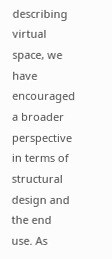describing virtual space, we have encouraged a broader perspective in terms of structural design and the end use. As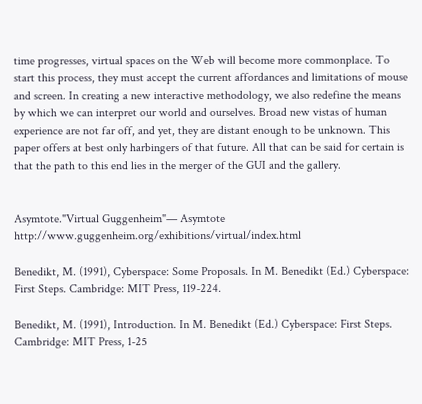time progresses, virtual spaces on the Web will become more commonplace. To start this process, they must accept the current affordances and limitations of mouse and screen. In creating a new interactive methodology, we also redefine the means by which we can interpret our world and ourselves. Broad new vistas of human experience are not far off, and yet, they are distant enough to be unknown. This paper offers at best only harbingers of that future. All that can be said for certain is that the path to this end lies in the merger of the GUI and the gallery.


Asymtote."Virtual Guggenheim"— Asymtote http://www.guggenheim.org/exhibitions/virtual/index.html

Benedikt, M. (1991), Cyberspace: Some Proposals. In M. Benedikt (Ed.) Cyberspace: First Steps. Cambridge: MIT Press, 119-224.

Benedikt, M. (1991), Introduction. In M. Benedikt (Ed.) Cyberspace: First Steps. Cambridge: MIT Press, 1-25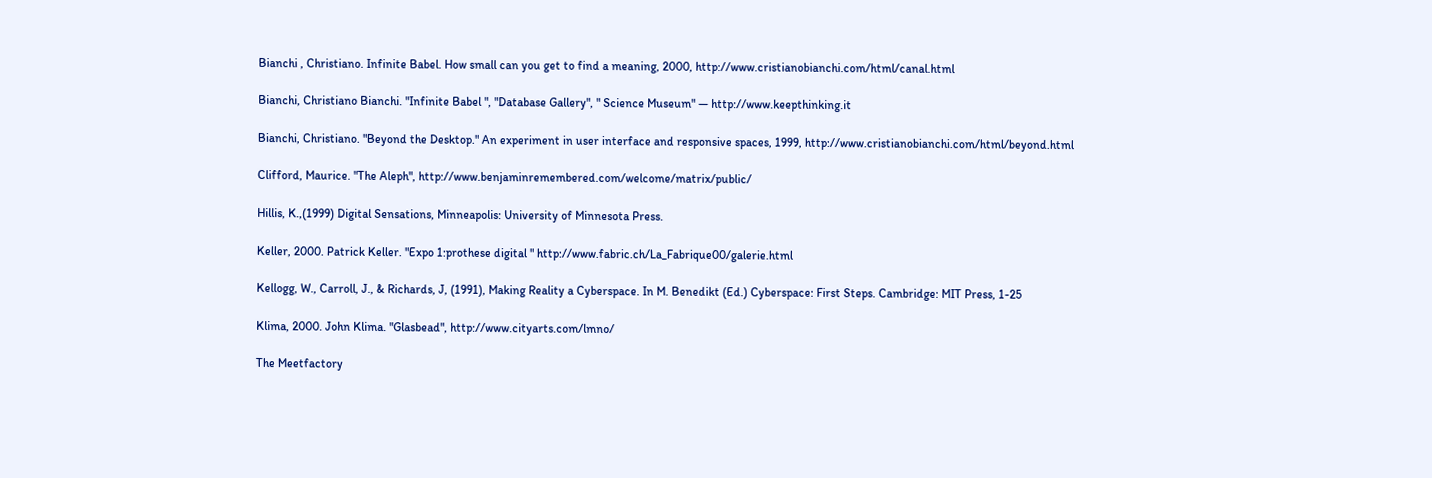Bianchi , Christiano. Infinite Babel. How small can you get to find a meaning, 2000, http://www.cristianobianchi.com/html/canal.html

Bianchi, Christiano Bianchi. "Infinite Babel ", "Database Gallery", " Science Museum" — http://www.keepthinking.it

Bianchi, Christiano. "Beyond the Desktop." An experiment in user interface and responsive spaces, 1999, http://www.cristianobianchi.com/html/beyond.html

Clifford, Maurice. "The Aleph", http://www.benjaminremembered.com/welcome/matrix/public/

Hillis, K.,(1999) Digital Sensations, Minneapolis: University of Minnesota Press.

Keller, 2000. Patrick Keller. "Expo 1:prothese digital " http://www.fabric.ch/La_Fabrique00/galerie.html

Kellogg, W., Carroll, J., & Richards, J, (1991), Making Reality a Cyberspace. In M. Benedikt (Ed.) Cyberspace: First Steps. Cambridge: MIT Press, 1-25

Klima, 2000. John Klima. "Glasbead", http://www.cityarts.com/lmno/

The Meetfactory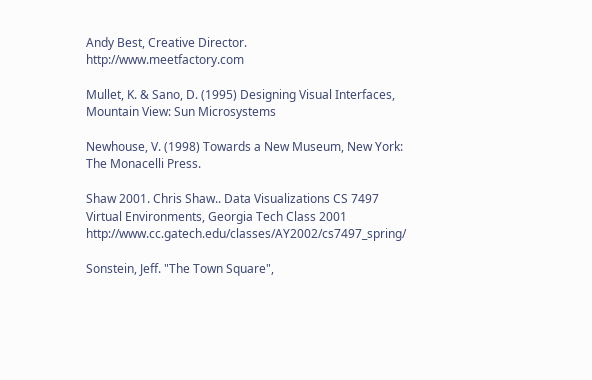Andy Best, Creative Director. http://www.meetfactory.com

Mullet, K. & Sano, D. (1995) Designing Visual Interfaces, Mountain View: Sun Microsystems

Newhouse, V. (1998) Towards a New Museum, New York: The Monacelli Press.

Shaw 2001. Chris Shaw.. Data Visualizations CS 7497 Virtual Environments, Georgia Tech Class 2001 http://www.cc.gatech.edu/classes/AY2002/cs7497_spring/

Sonstein, Jeff. "The Town Square",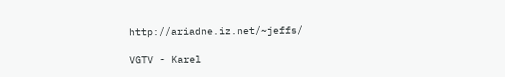http://ariadne.iz.net/~jeffs/

VGTV - Karel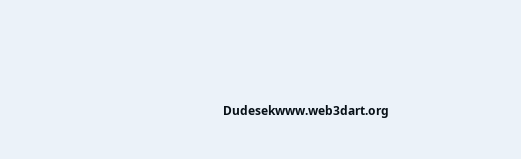Dudesekwww.web3dart.org